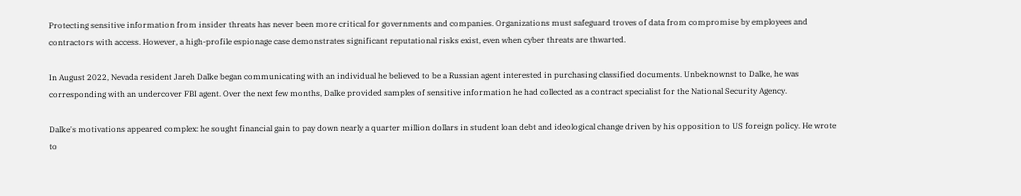Protecting sensitive information from insider threats has never been more critical for governments and companies. Organizations must safeguard troves of data from compromise by employees and contractors with access. However, a high-profile espionage case demonstrates significant reputational risks exist, even when cyber threats are thwarted.

In August 2022, Nevada resident Jareh Dalke began communicating with an individual he believed to be a Russian agent interested in purchasing classified documents. Unbeknownst to Dalke, he was corresponding with an undercover FBI agent. Over the next few months, Dalke provided samples of sensitive information he had collected as a contract specialist for the National Security Agency.

Dalke's motivations appeared complex: he sought financial gain to pay down nearly a quarter million dollars in student loan debt and ideological change driven by his opposition to US foreign policy. He wrote to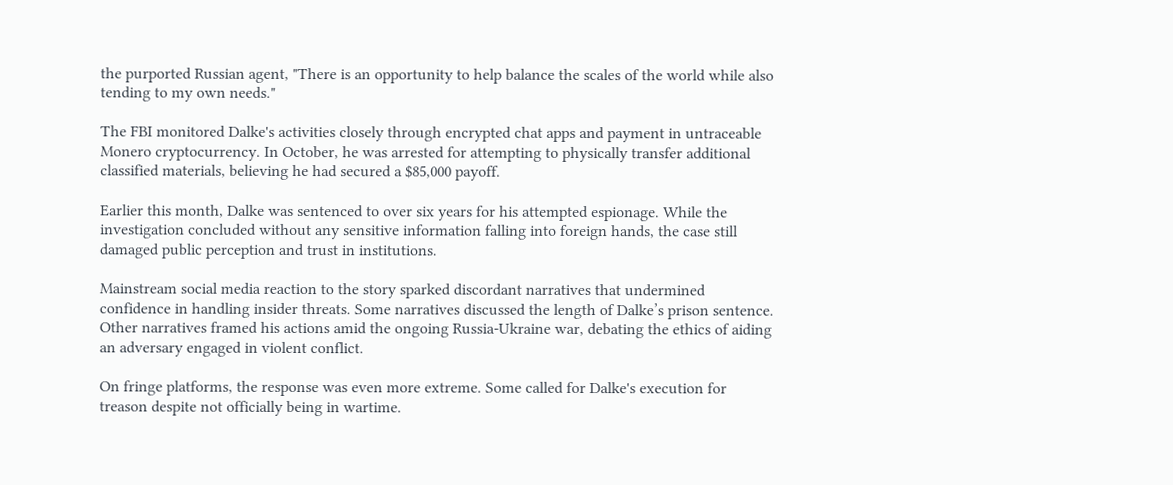the purported Russian agent, "There is an opportunity to help balance the scales of the world while also tending to my own needs."

The FBI monitored Dalke's activities closely through encrypted chat apps and payment in untraceable Monero cryptocurrency. In October, he was arrested for attempting to physically transfer additional classified materials, believing he had secured a $85,000 payoff.

Earlier this month, Dalke was sentenced to over six years for his attempted espionage. While the investigation concluded without any sensitive information falling into foreign hands, the case still damaged public perception and trust in institutions.

Mainstream social media reaction to the story sparked discordant narratives that undermined confidence in handling insider threats. Some narratives discussed the length of Dalke’s prison sentence. Other narratives framed his actions amid the ongoing Russia-Ukraine war, debating the ethics of aiding an adversary engaged in violent conflict.

On fringe platforms, the response was even more extreme. Some called for Dalke's execution for treason despite not officially being in wartime.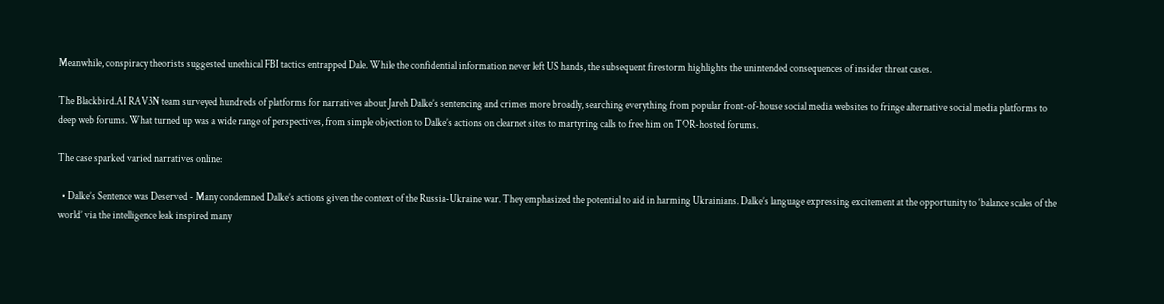Meanwhile, conspiracy theorists suggested unethical FBI tactics entrapped Dale. While the confidential information never left US hands, the subsequent firestorm highlights the unintended consequences of insider threat cases.

The Blackbird.AI RAV3N team surveyed hundreds of platforms for narratives about Jareh Dalke’s sentencing and crimes more broadly, searching everything from popular front-of-house social media websites to fringe alternative social media platforms to deep web forums. What turned up was a wide range of perspectives, from simple objection to Dalke’s actions on clearnet sites to martyring calls to free him on TOR-hosted forums.

The case sparked varied narratives online:

  • Dalke’s Sentence was Deserved - Many condemned Dalke’s actions given the context of the Russia-Ukraine war. They emphasized the potential to aid in harming Ukrainians. Dalke’s language expressing excitement at the opportunity to ‘balance scales of the world’ via the intelligence leak inspired many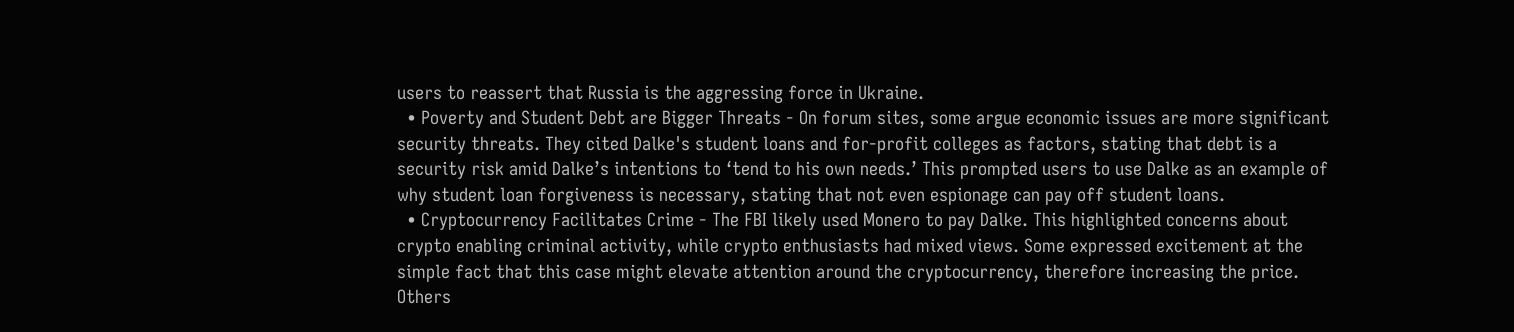users to reassert that Russia is the aggressing force in Ukraine.
  • Poverty and Student Debt are Bigger Threats - On forum sites, some argue economic issues are more significant security threats. They cited Dalke's student loans and for-profit colleges as factors, stating that debt is a security risk amid Dalke’s intentions to ‘tend to his own needs.’ This prompted users to use Dalke as an example of why student loan forgiveness is necessary, stating that not even espionage can pay off student loans.
  • Cryptocurrency Facilitates Crime - The FBI likely used Monero to pay Dalke. This highlighted concerns about crypto enabling criminal activity, while crypto enthusiasts had mixed views. Some expressed excitement at the simple fact that this case might elevate attention around the cryptocurrency, therefore increasing the price. Others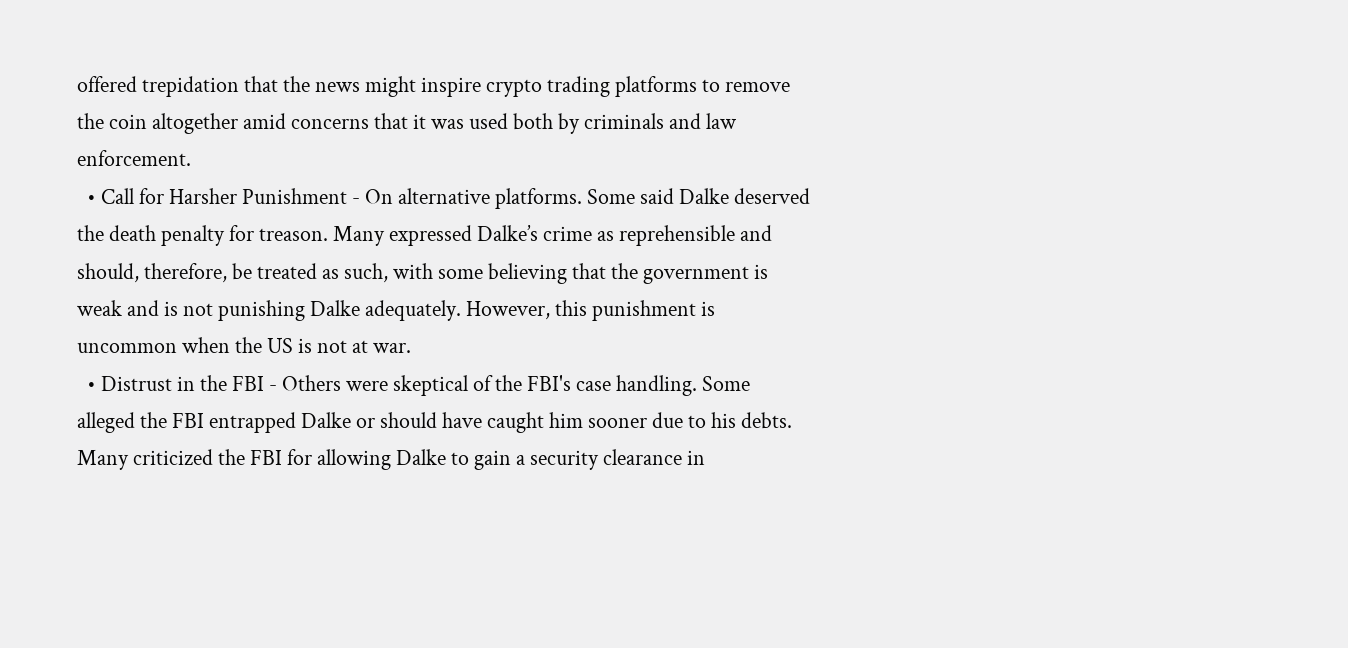offered trepidation that the news might inspire crypto trading platforms to remove the coin altogether amid concerns that it was used both by criminals and law enforcement.
  • Call for Harsher Punishment - On alternative platforms. Some said Dalke deserved the death penalty for treason. Many expressed Dalke’s crime as reprehensible and should, therefore, be treated as such, with some believing that the government is weak and is not punishing Dalke adequately. However, this punishment is uncommon when the US is not at war.
  • Distrust in the FBI - Others were skeptical of the FBI's case handling. Some alleged the FBI entrapped Dalke or should have caught him sooner due to his debts. Many criticized the FBI for allowing Dalke to gain a security clearance in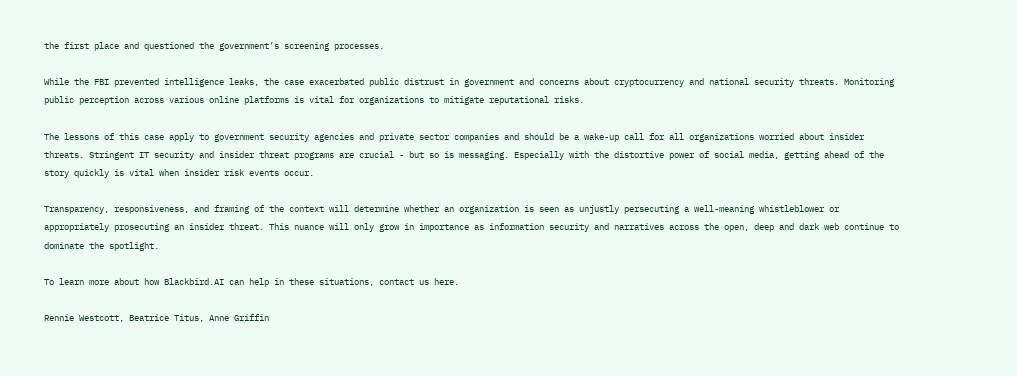the first place and questioned the government’s screening processes.

While the FBI prevented intelligence leaks, the case exacerbated public distrust in government and concerns about cryptocurrency and national security threats. Monitoring public perception across various online platforms is vital for organizations to mitigate reputational risks.

The lessons of this case apply to government security agencies and private sector companies and should be a wake-up call for all organizations worried about insider threats. Stringent IT security and insider threat programs are crucial - but so is messaging. Especially with the distortive power of social media, getting ahead of the story quickly is vital when insider risk events occur.

Transparency, responsiveness, and framing of the context will determine whether an organization is seen as unjustly persecuting a well-meaning whistleblower or appropriately prosecuting an insider threat. This nuance will only grow in importance as information security and narratives across the open, deep and dark web continue to dominate the spotlight.

To learn more about how Blackbird.AI can help in these situations, contact us here.

Rennie Westcott, Beatrice Titus, Anne Griffin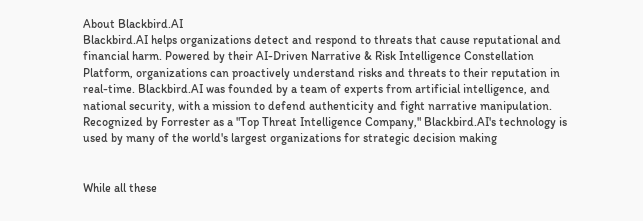About Blackbird.AI
Blackbird.AI helps organizations detect and respond to threats that cause reputational and financial harm. Powered by their AI-Driven Narrative & Risk Intelligence Constellation Platform, organizations can proactively understand risks and threats to their reputation in real-time. Blackbird.AI was founded by a team of experts from artificial intelligence, and national security, with a mission to defend authenticity and fight narrative manipulation. Recognized by Forrester as a "Top Threat Intelligence Company," Blackbird.AI's technology is used by many of the world's largest organizations for strategic decision making


While all these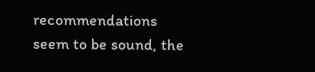recommendations seem to be sound, the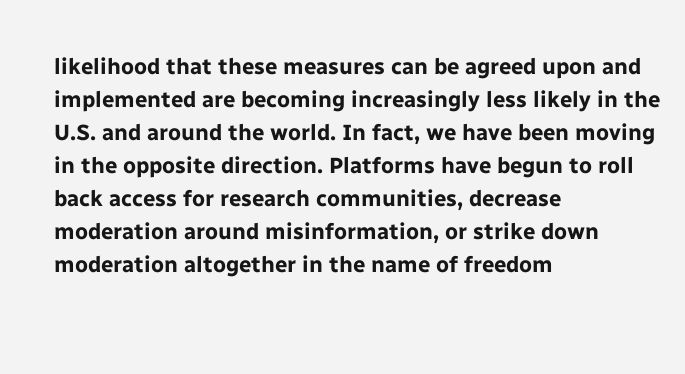likelihood that these measures can be agreed upon and implemented are becoming increasingly less likely in the U.S. and around the world. In fact, we have been moving in the opposite direction. Platforms have begun to roll back access for research communities, decrease moderation around misinformation, or strike down moderation altogether in the name of freedom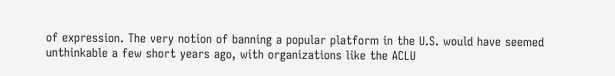of expression. The very notion of banning a popular platform in the U.S. would have seemed unthinkable a few short years ago, with organizations like the ACLU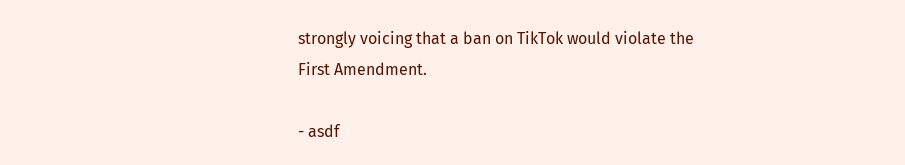strongly voicing that a ban on TikTok would violate the First Amendment.

- asdf